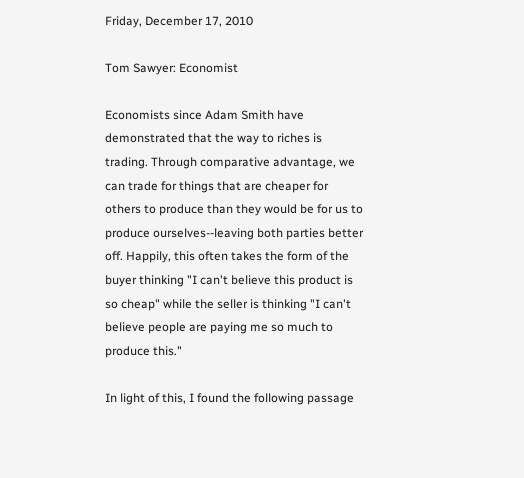Friday, December 17, 2010

Tom Sawyer: Economist

Economists since Adam Smith have demonstrated that the way to riches is trading. Through comparative advantage, we can trade for things that are cheaper for others to produce than they would be for us to produce ourselves--leaving both parties better off. Happily, this often takes the form of the buyer thinking "I can't believe this product is so cheap" while the seller is thinking "I can't believe people are paying me so much to produce this."

In light of this, I found the following passage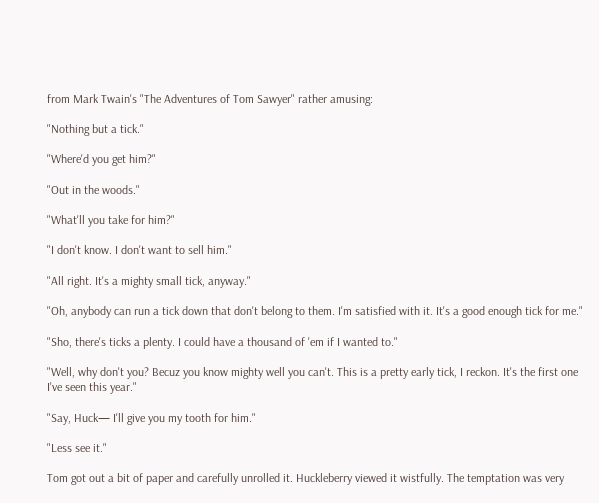from Mark Twain's "The Adventures of Tom Sawyer" rather amusing:

"Nothing but a tick."

"Where'd you get him?"

"Out in the woods."

"What'll you take for him?"

"I don't know. I don't want to sell him."

"All right. It's a mighty small tick, anyway."

"Oh, anybody can run a tick down that don't belong to them. I'm satisfied with it. It's a good enough tick for me."

"Sho, there's ticks a plenty. I could have a thousand of 'em if I wanted to."

"Well, why don't you? Becuz you know mighty well you can't. This is a pretty early tick, I reckon. It's the first one I've seen this year."

"Say, Huck— I'll give you my tooth for him."

"Less see it."

Tom got out a bit of paper and carefully unrolled it. Huckleberry viewed it wistfully. The temptation was very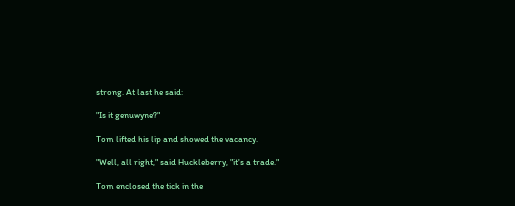strong. At last he said:

"Is it genuwyne?"

Tom lifted his lip and showed the vacancy.

"Well, all right," said Huckleberry, "it's a trade."

Tom enclosed the tick in the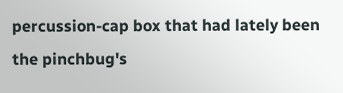percussion-cap box that had lately been the pinchbug's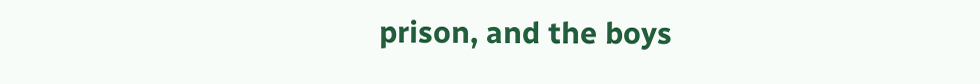prison, and the boys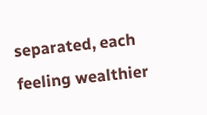separated, each feeling wealthier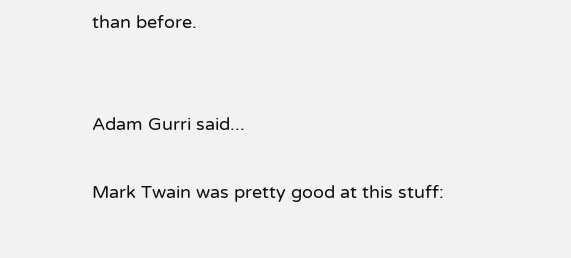than before.


Adam Gurri said...

Mark Twain was pretty good at this stuff: